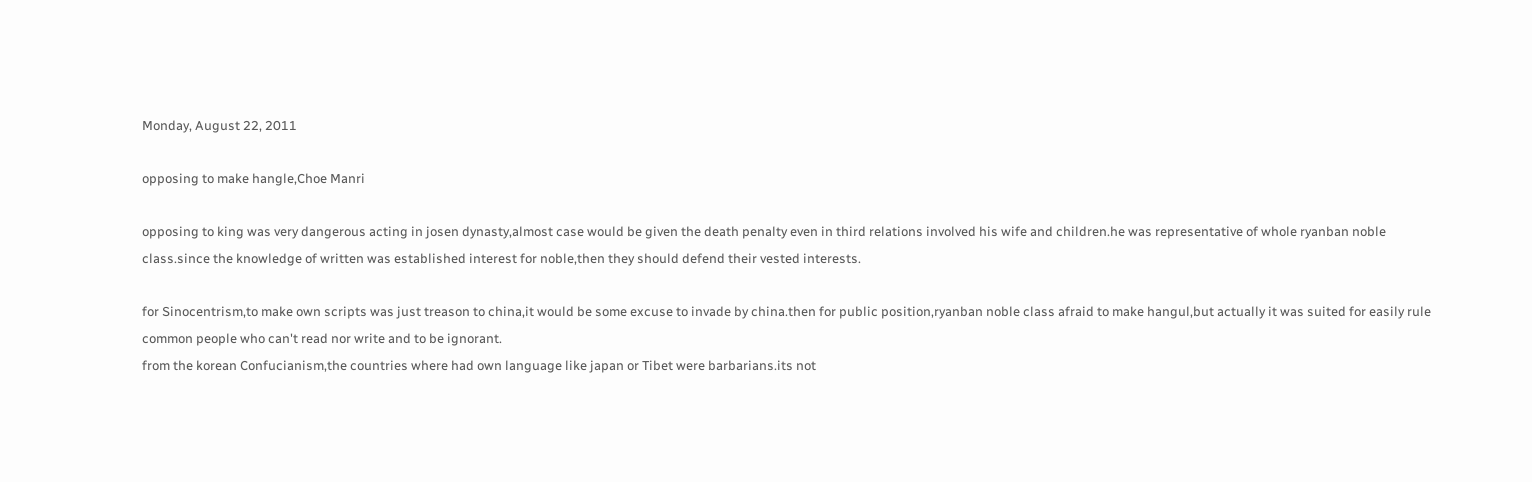Monday, August 22, 2011

opposing to make hangle,Choe Manri

opposing to king was very dangerous acting in josen dynasty,almost case would be given the death penalty even in third relations involved his wife and children.he was representative of whole ryanban noble class.since the knowledge of written was established interest for noble,then they should defend their vested interests.

for Sinocentrism,to make own scripts was just treason to china,it would be some excuse to invade by china.then for public position,ryanban noble class afraid to make hangul,but actually it was suited for easily rule common people who can't read nor write and to be ignorant.
from the korean Confucianism,the countries where had own language like japan or Tibet were barbarians.its not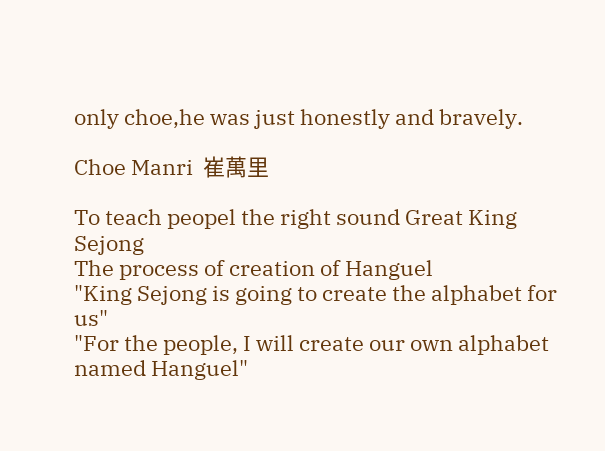only choe,he was just honestly and bravely.

Choe Manri  崔萬里

To teach peopel the right sound Great King Sejong
The process of creation of Hanguel
"King Sejong is going to create the alphabet for us"
"For the people, I will create our own alphabet named Hanguel"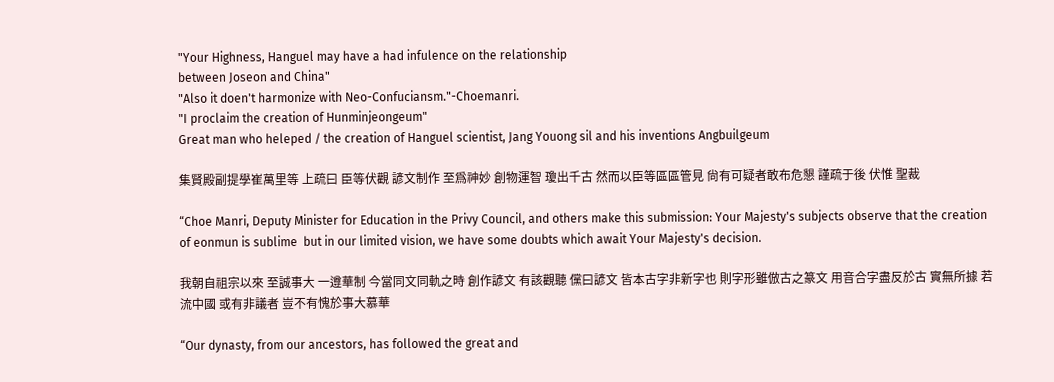"Your Highness, Hanguel may have a had infulence on the relationship
between Joseon and China"
"Also it doen't harmonize with Neo-Confuciansm."-Choemanri.
"I proclaim the creation of Hunminjeongeum"
Great man who heleped / the creation of Hanguel scientist, Jang Youong sil and his inventions Angbuilgeum

集賢殿副提學崔萬里等 上疏曰 臣等伏觀 諺文制作 至爲神妙 創物運智 瓊出千古 然而以臣等區區管見 尙有可疑者敢布危懇 謹疏于後 伏惟 聖裁

“Choe Manri, Deputy Minister for Education in the Privy Council, and others make this submission: Your Majesty's subjects observe that the creation of eonmun is sublime  but in our limited vision, we have some doubts which await Your Majesty's decision.

我朝自祖宗以來 至誠事大 一遵華制 今當同文同軌之時 創作諺文 有該觀聽 儻曰諺文 皆本古字非新字也 則字形雖倣古之篆文 用音合字盡反於古 實無所據 若流中國 或有非議者 豈不有愧於事大慕華

“Our dynasty, from our ancestors, has followed the great and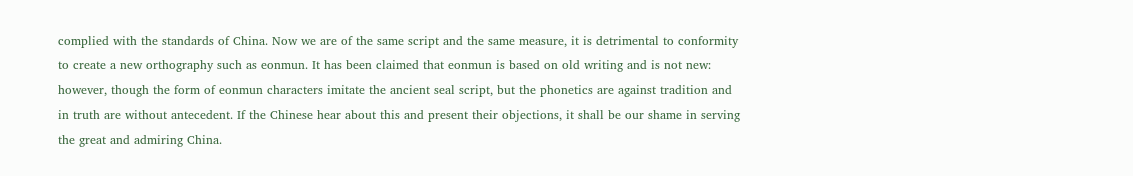complied with the standards of China. Now we are of the same script and the same measure, it is detrimental to conformity to create a new orthography such as eonmun. It has been claimed that eonmun is based on old writing and is not new: however, though the form of eonmun characters imitate the ancient seal script, but the phonetics are against tradition and in truth are without antecedent. If the Chinese hear about this and present their objections, it shall be our shame in serving the great and admiring China.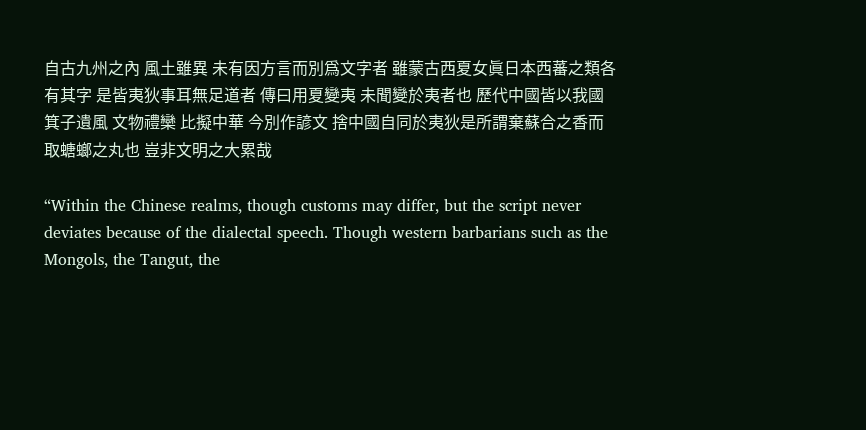自古九州之內 風土雖異 未有因方言而別爲文字者 雖蒙古西夏女眞日本西蕃之類各有其字 是皆夷狄事耳無足道者 傳曰用夏變夷 未聞變於夷者也 歷代中國皆以我國箕子遺風 文物禮欒 比擬中華 今別作諺文 捨中國自同於夷狄是所謂棄蘇合之香而取螗螂之丸也 豈非文明之大累哉

“Within the Chinese realms, though customs may differ, but the script never deviates because of the dialectal speech. Though western barbarians such as the Mongols, the Tangut, the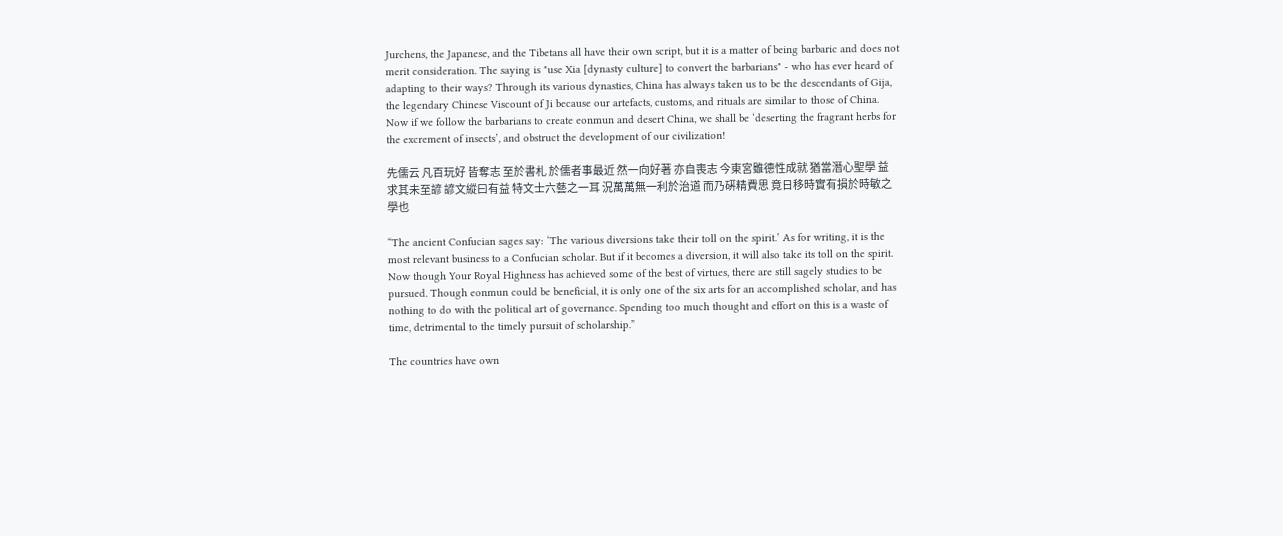Jurchens, the Japanese, and the Tibetans all have their own script, but it is a matter of being barbaric and does not merit consideration. The saying is "use Xia [dynasty culture] to convert the barbarians" - who has ever heard of adapting to their ways? Through its various dynasties, China has always taken us to be the descendants of Gija, the legendary Chinese Viscount of Ji because our artefacts, customs, and rituals are similar to those of China. Now if we follow the barbarians to create eonmun and desert China, we shall be ‘deserting the fragrant herbs for the excrement of insects’, and obstruct the development of our civilization!

先儒云 凡百玩好 皆奪志 至於書札 於儒者事最近 然一向好著 亦自喪志 今東宮雖德性成就 猶當潛心聖學 益求其未至諺 諺文縱曰有益 特文士六藝之一耳 況萬萬無一利於治道 而乃硏精費思 竟日移時實有損於時敏之學也

“The ancient Confucian sages say: ‘The various diversions take their toll on the spirit.’ As for writing, it is the most relevant business to a Confucian scholar. But if it becomes a diversion, it will also take its toll on the spirit. Now though Your Royal Highness has achieved some of the best of virtues, there are still sagely studies to be pursued. Though eonmun could be beneficial, it is only one of the six arts for an accomplished scholar, and has nothing to do with the political art of governance. Spending too much thought and effort on this is a waste of time, detrimental to the timely pursuit of scholarship.”

The countries have own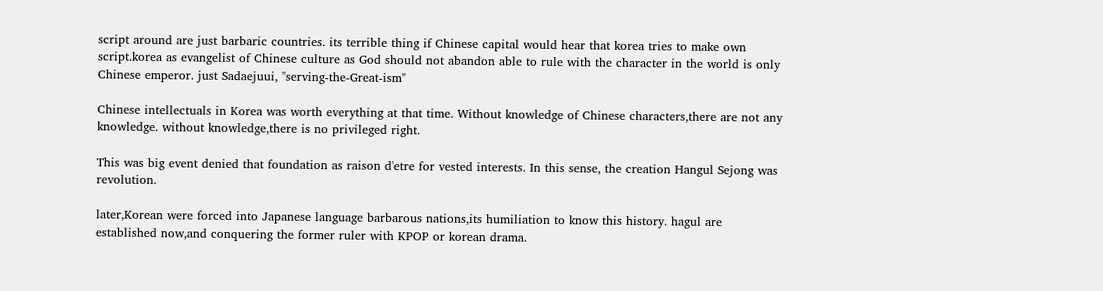script around are just barbaric countries. its terrible thing if Chinese capital would hear that korea tries to make own script.korea as evangelist of Chinese culture as God should not abandon able to rule with the character in the world is only Chinese emperor. just Sadaejuui, "serving-the-Great-ism"

Chinese intellectuals in Korea was worth everything at that time. Without knowledge of Chinese characters,there are not any knowledge. without knowledge,there is no privileged right.

This was big event denied that foundation as raison d'etre for vested interests. In this sense, the creation Hangul Sejong was revolution.

later,Korean were forced into Japanese language barbarous nations,its humiliation to know this history. hagul are established now,and conquering the former ruler with KPOP or korean drama.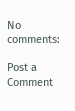No comments:

Post a Comment